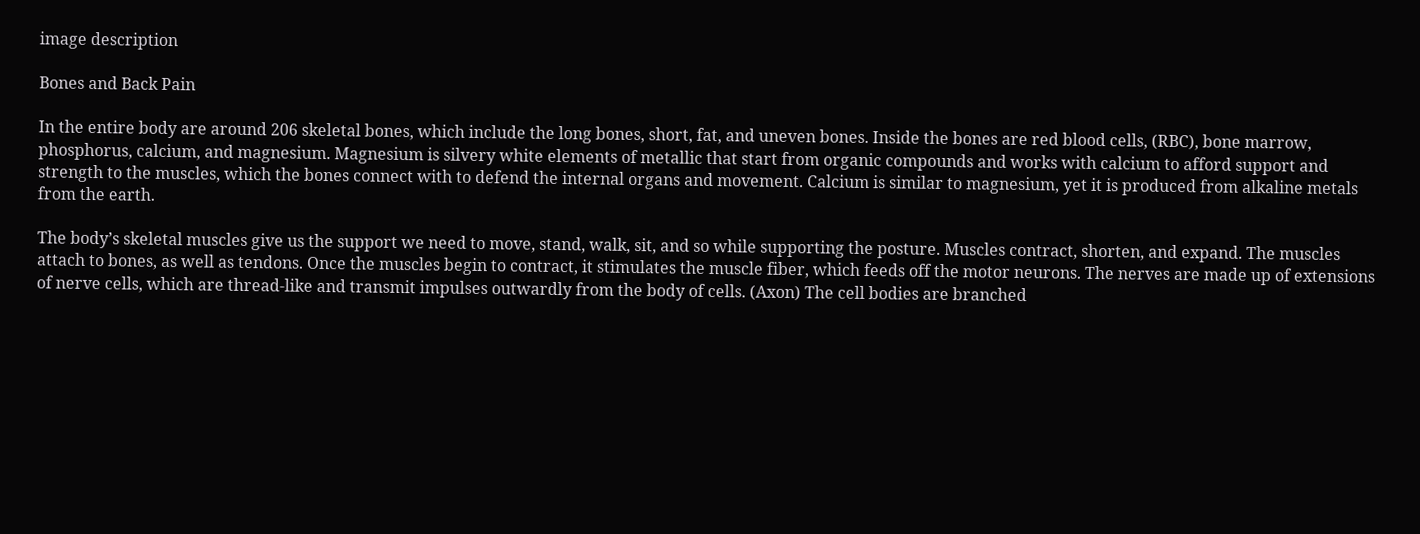image description

Bones and Back Pain

In the entire body are around 206 skeletal bones, which include the long bones, short, fat, and uneven bones. Inside the bones are red blood cells, (RBC), bone marrow, phosphorus, calcium, and magnesium. Magnesium is silvery white elements of metallic that start from organic compounds and works with calcium to afford support and strength to the muscles, which the bones connect with to defend the internal organs and movement. Calcium is similar to magnesium, yet it is produced from alkaline metals from the earth.

The body’s skeletal muscles give us the support we need to move, stand, walk, sit, and so while supporting the posture. Muscles contract, shorten, and expand. The muscles attach to bones, as well as tendons. Once the muscles begin to contract, it stimulates the muscle fiber, which feeds off the motor neurons. The nerves are made up of extensions of nerve cells, which are thread-like and transmit impulses outwardly from the body of cells. (Axon) The cell bodies are branched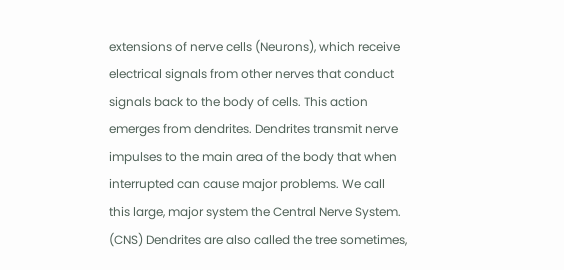extensions of nerve cells (Neurons), which receive electrical signals from other nerves that conduct signals back to the body of cells. This action emerges from dendrites. Dendrites transmit nerve impulses to the main area of the body that when interrupted can cause major problems. We call this large, major system the Central Nerve System. (CNS) Dendrites are also called the tree sometimes,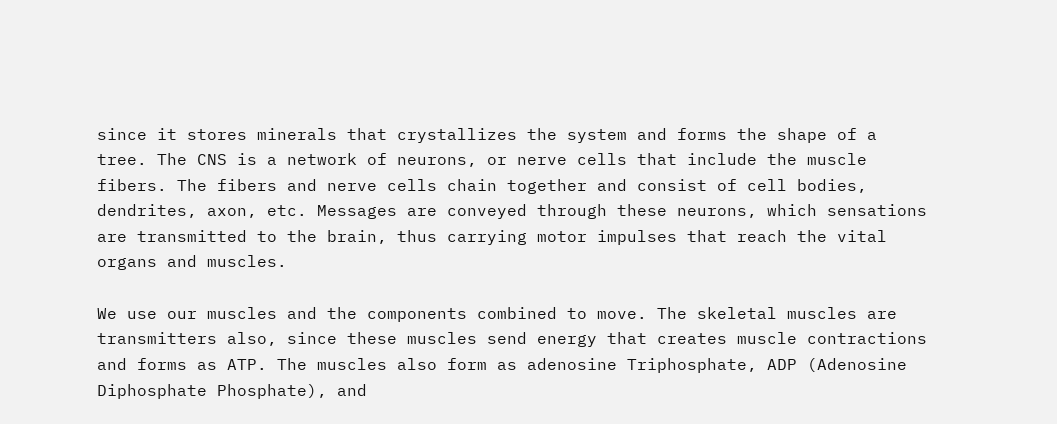since it stores minerals that crystallizes the system and forms the shape of a tree. The CNS is a network of neurons, or nerve cells that include the muscle fibers. The fibers and nerve cells chain together and consist of cell bodies, dendrites, axon, etc. Messages are conveyed through these neurons, which sensations are transmitted to the brain, thus carrying motor impulses that reach the vital organs and muscles.

We use our muscles and the components combined to move. The skeletal muscles are transmitters also, since these muscles send energy that creates muscle contractions and forms as ATP. The muscles also form as adenosine Triphosphate, ADP (Adenosine Diphosphate Phosphate), and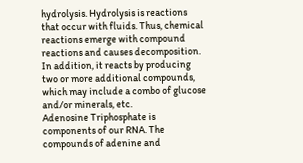hydrolysis. Hydrolysis is reactions that occur with fluids. Thus, chemical reactions emerge with compound reactions and causes decomposition. In addition, it reacts by producing two or more additional compounds, which may include a combo of glucose and/or minerals, etc.
Adenosine Triphosphate is components of our RNA. The compounds of adenine and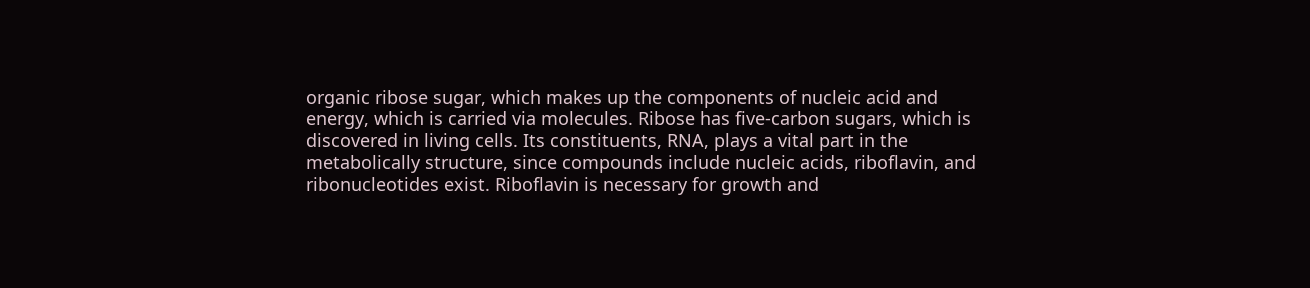organic ribose sugar, which makes up the components of nucleic acid and energy, which is carried via molecules. Ribose has five-carbon sugars, which is discovered in living cells. Its constituents, RNA, plays a vital part in the metabolically structure, since compounds include nucleic acids, riboflavin, and ribonucleotides exist. Riboflavin is necessary for growth and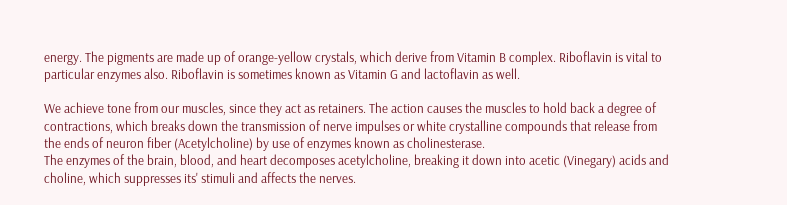energy. The pigments are made up of orange-yellow crystals, which derive from Vitamin B complex. Riboflavin is vital to particular enzymes also. Riboflavin is sometimes known as Vitamin G and lactoflavin as well.

We achieve tone from our muscles, since they act as retainers. The action causes the muscles to hold back a degree of contractions, which breaks down the transmission of nerve impulses or white crystalline compounds that release from the ends of neuron fiber (Acetylcholine) by use of enzymes known as cholinesterase.
The enzymes of the brain, blood, and heart decomposes acetylcholine, breaking it down into acetic (Vinegary) acids and choline, which suppresses its' stimuli and affects the nerves.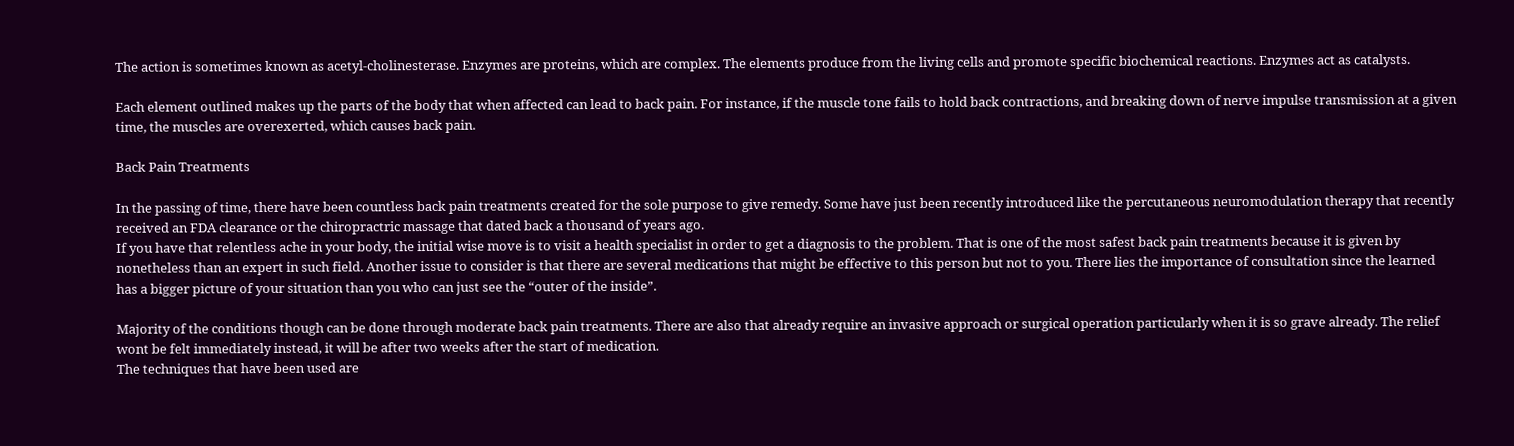The action is sometimes known as acetyl-cholinesterase. Enzymes are proteins, which are complex. The elements produce from the living cells and promote specific biochemical reactions. Enzymes act as catalysts.

Each element outlined makes up the parts of the body that when affected can lead to back pain. For instance, if the muscle tone fails to hold back contractions, and breaking down of nerve impulse transmission at a given time, the muscles are overexerted, which causes back pain.

Back Pain Treatments

In the passing of time, there have been countless back pain treatments created for the sole purpose to give remedy. Some have just been recently introduced like the percutaneous neuromodulation therapy that recently received an FDA clearance or the chiropractric massage that dated back a thousand of years ago.
If you have that relentless ache in your body, the initial wise move is to visit a health specialist in order to get a diagnosis to the problem. That is one of the most safest back pain treatments because it is given by nonetheless than an expert in such field. Another issue to consider is that there are several medications that might be effective to this person but not to you. There lies the importance of consultation since the learned has a bigger picture of your situation than you who can just see the “outer of the inside”.

Majority of the conditions though can be done through moderate back pain treatments. There are also that already require an invasive approach or surgical operation particularly when it is so grave already. The relief wont be felt immediately instead, it will be after two weeks after the start of medication.
The techniques that have been used are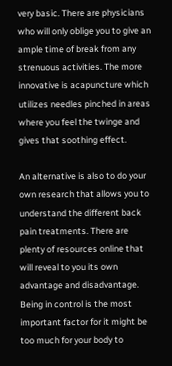very basic. There are physicians who will only oblige you to give an ample time of break from any strenuous activities. The more innovative is acapuncture which utilizes needles pinched in areas where you feel the twinge and gives that soothing effect.

An alternative is also to do your own research that allows you to understand the different back pain treatments. There are plenty of resources online that will reveal to you its own advantage and disadvantage. Being in control is the most important factor for it might be too much for your body to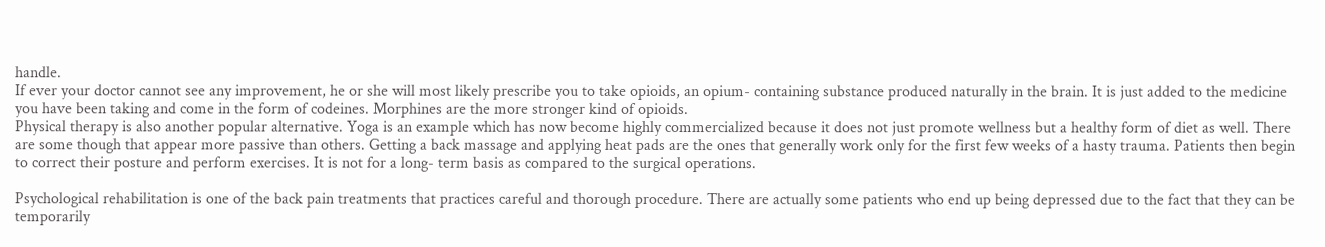handle.
If ever your doctor cannot see any improvement, he or she will most likely prescribe you to take opioids, an opium- containing substance produced naturally in the brain. It is just added to the medicine you have been taking and come in the form of codeines. Morphines are the more stronger kind of opioids.
Physical therapy is also another popular alternative. Yoga is an example which has now become highly commercialized because it does not just promote wellness but a healthy form of diet as well. There are some though that appear more passive than others. Getting a back massage and applying heat pads are the ones that generally work only for the first few weeks of a hasty trauma. Patients then begin to correct their posture and perform exercises. It is not for a long- term basis as compared to the surgical operations.

Psychological rehabilitation is one of the back pain treatments that practices careful and thorough procedure. There are actually some patients who end up being depressed due to the fact that they can be temporarily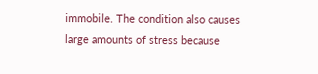immobile. The condition also causes large amounts of stress because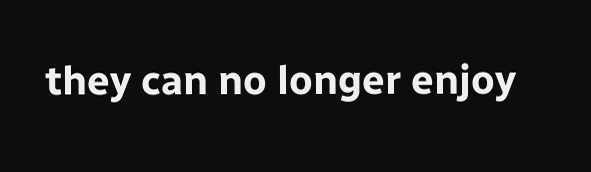they can no longer enjoy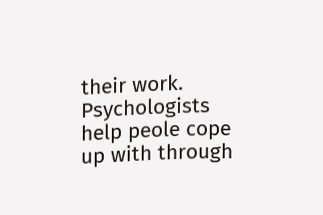their work. Psychologists help peole cope up with through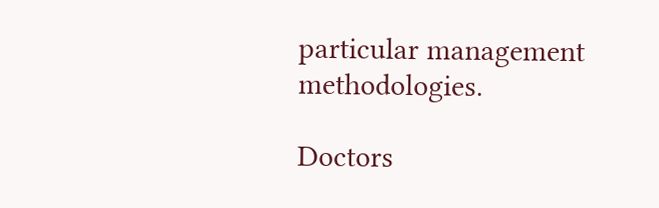particular management methodologies.

Doctors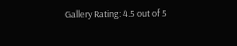Gallery Rating: 4.5 out of 5